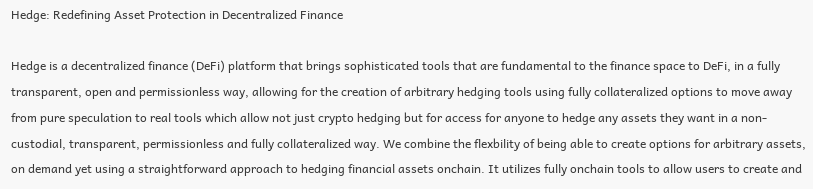Hedge: Redefining Asset Protection in Decentralized Finance

Hedge is a decentralized finance (DeFi) platform that brings sophisticated tools that are fundamental to the finance space to DeFi, in a fully transparent, open and permissionless way, allowing for the creation of arbitrary hedging tools using fully collateralized options to move away from pure speculation to real tools which allow not just crypto hedging but for access for anyone to hedge any assets they want in a non-custodial, transparent, permissionless and fully collateralized way. We combine the flexbility of being able to create options for arbitrary assets, on demand yet using a straightforward approach to hedging financial assets onchain. It utilizes fully onchain tools to allow users to create and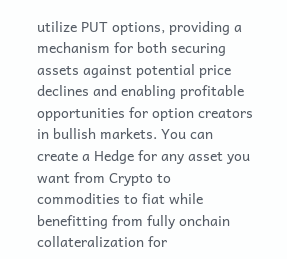utilize PUT options, providing a mechanism for both securing assets against potential price declines and enabling profitable opportunities for option creators in bullish markets. You can create a Hedge for any asset you want from Crypto to commodities to fiat while benefitting from fully onchain collateralization for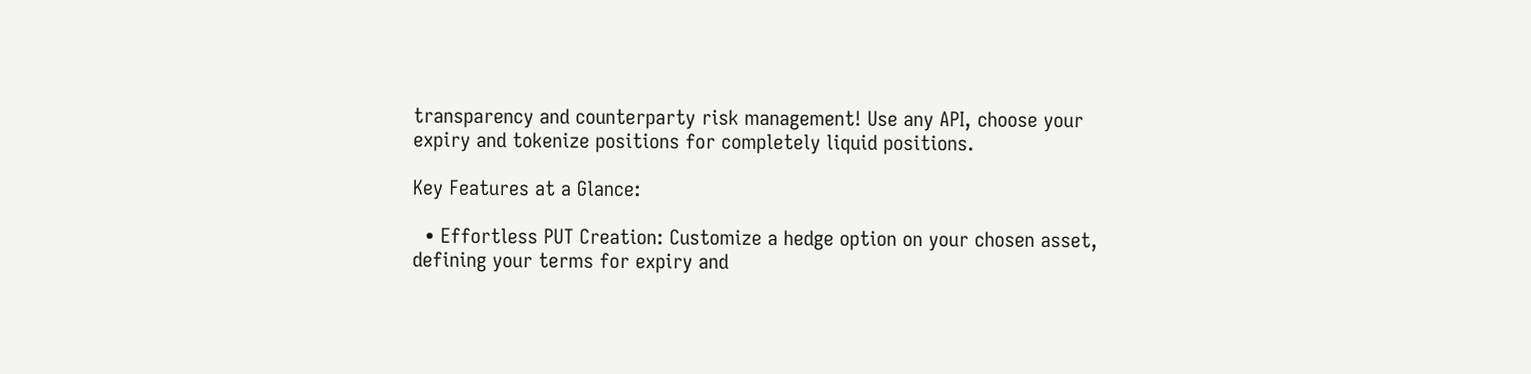transparency and counterparty risk management! Use any API, choose your expiry and tokenize positions for completely liquid positions.

Key Features at a Glance:

  • Effortless PUT Creation: Customize a hedge option on your chosen asset, defining your terms for expiry and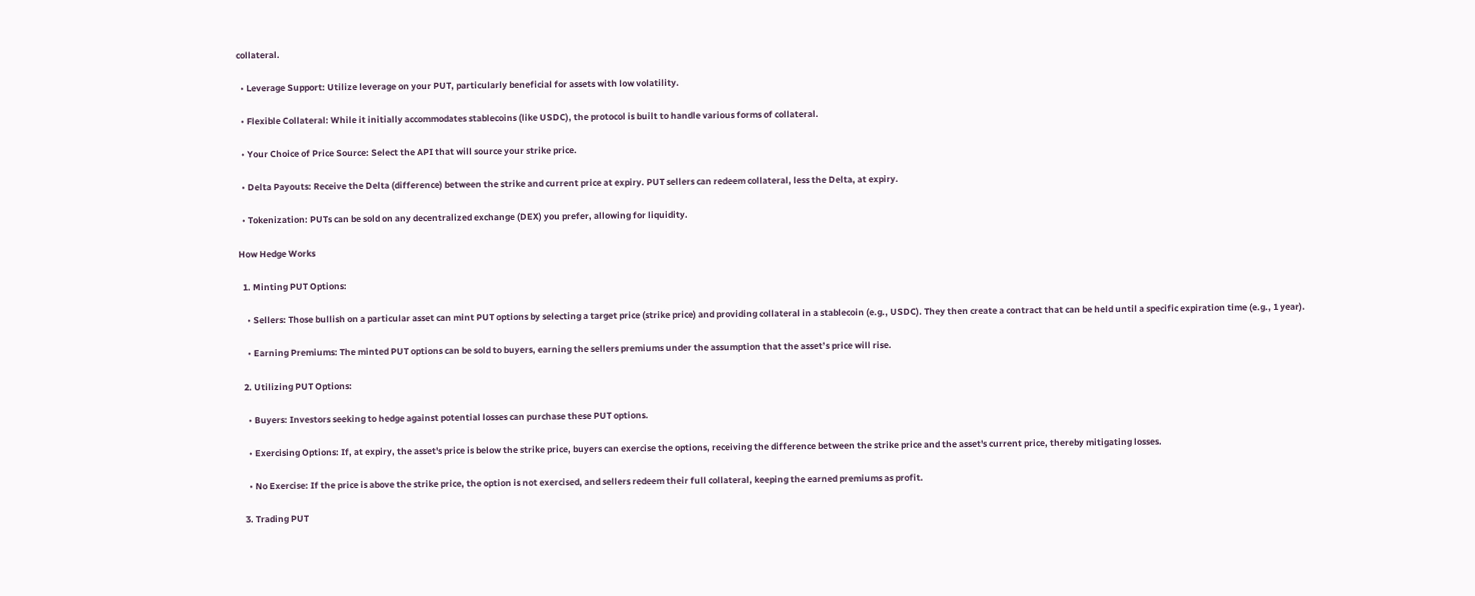collateral.

  • Leverage Support: Utilize leverage on your PUT, particularly beneficial for assets with low volatility.

  • Flexible Collateral: While it initially accommodates stablecoins (like USDC), the protocol is built to handle various forms of collateral.

  • Your Choice of Price Source: Select the API that will source your strike price.

  • Delta Payouts: Receive the Delta (difference) between the strike and current price at expiry. PUT sellers can redeem collateral, less the Delta, at expiry.

  • Tokenization: PUTs can be sold on any decentralized exchange (DEX) you prefer, allowing for liquidity.

How Hedge Works

  1. Minting PUT Options:

    • Sellers: Those bullish on a particular asset can mint PUT options by selecting a target price (strike price) and providing collateral in a stablecoin (e.g., USDC). They then create a contract that can be held until a specific expiration time (e.g., 1 year).

    • Earning Premiums: The minted PUT options can be sold to buyers, earning the sellers premiums under the assumption that the asset’s price will rise.

  2. Utilizing PUT Options:

    • Buyers: Investors seeking to hedge against potential losses can purchase these PUT options.

    • Exercising Options: If, at expiry, the asset's price is below the strike price, buyers can exercise the options, receiving the difference between the strike price and the asset's current price, thereby mitigating losses.

    • No Exercise: If the price is above the strike price, the option is not exercised, and sellers redeem their full collateral, keeping the earned premiums as profit.

  3. Trading PUT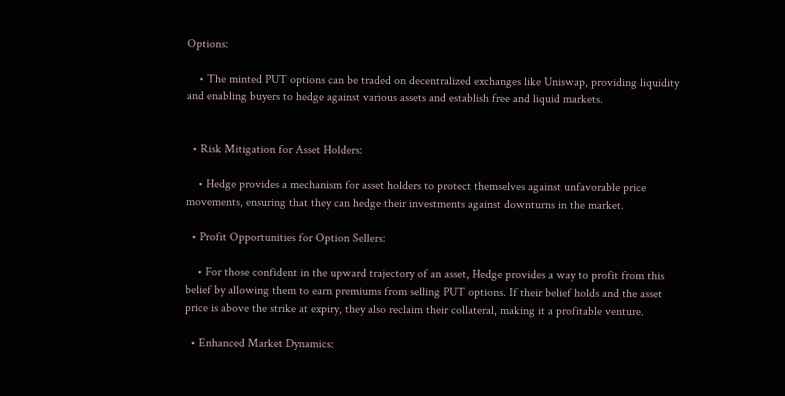Options:

    • The minted PUT options can be traded on decentralized exchanges like Uniswap, providing liquidity and enabling buyers to hedge against various assets and establish free and liquid markets.


  • Risk Mitigation for Asset Holders:

    • Hedge provides a mechanism for asset holders to protect themselves against unfavorable price movements, ensuring that they can hedge their investments against downturns in the market.

  • Profit Opportunities for Option Sellers:

    • For those confident in the upward trajectory of an asset, Hedge provides a way to profit from this belief by allowing them to earn premiums from selling PUT options. If their belief holds and the asset price is above the strike at expiry, they also reclaim their collateral, making it a profitable venture.

  • Enhanced Market Dynamics: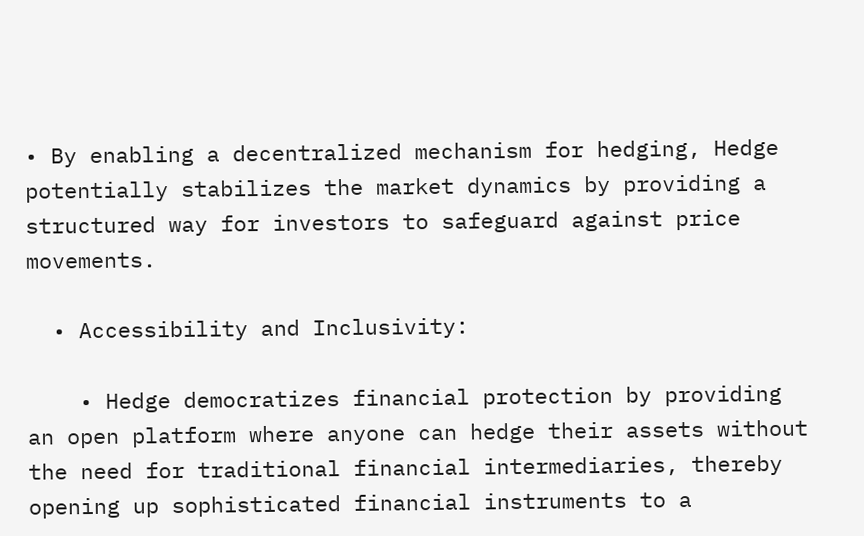• By enabling a decentralized mechanism for hedging, Hedge potentially stabilizes the market dynamics by providing a structured way for investors to safeguard against price movements.

  • Accessibility and Inclusivity:

    • Hedge democratizes financial protection by providing an open platform where anyone can hedge their assets without the need for traditional financial intermediaries, thereby opening up sophisticated financial instruments to a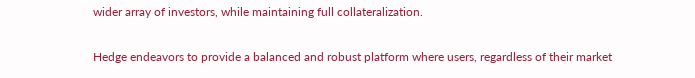wider array of investors, while maintaining full collateralization.

Hedge endeavors to provide a balanced and robust platform where users, regardless of their market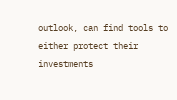outlook, can find tools to either protect their investments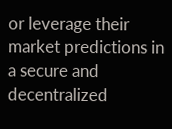or leverage their market predictions in a secure and decentralized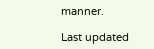manner.

Last updated